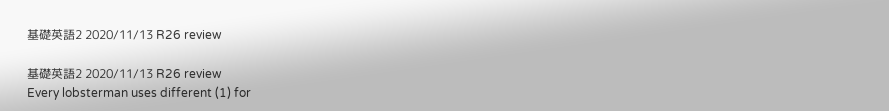基礎英語2 2020/11/13 R26 review

基礎英語2 2020/11/13 R26 review
Every lobsterman uses different (1) for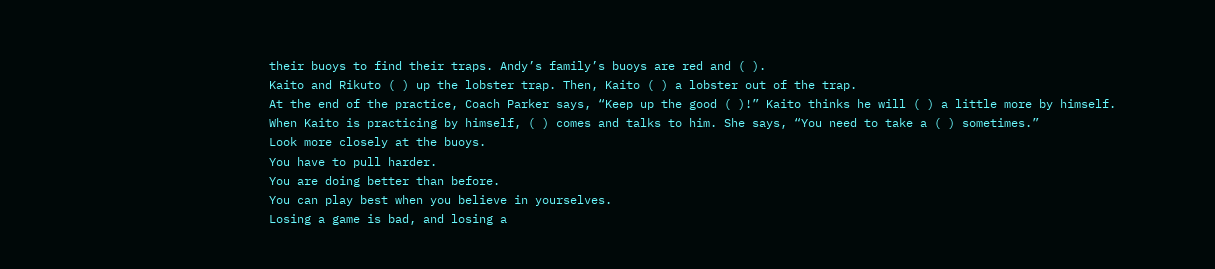their buoys to find their traps. Andy’s family’s buoys are red and ( ).
Kaito and Rikuto ( ) up the lobster trap. Then, Kaito ( ) a lobster out of the trap.
At the end of the practice, Coach Parker says, “Keep up the good ( )!” Kaito thinks he will ( ) a little more by himself.
When Kaito is practicing by himself, ( ) comes and talks to him. She says, “You need to take a ( ) sometimes.”
Look more closely at the buoys.
You have to pull harder.
You are doing better than before.
You can play best when you believe in yourselves.
Losing a game is bad, and losing a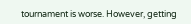tournament is worse. However, getting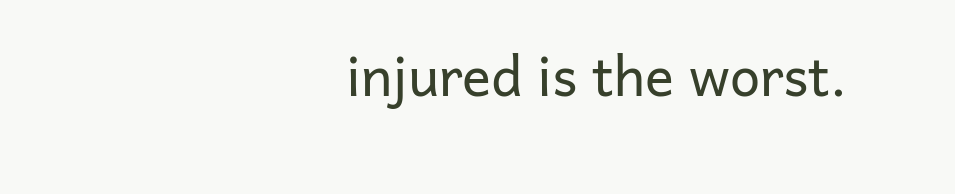injured is the worst.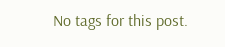No tags for this post.